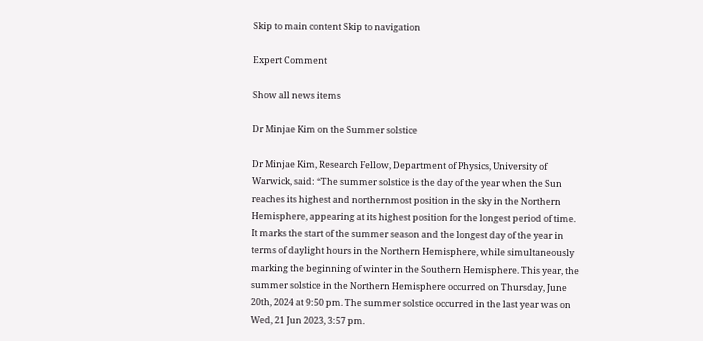Skip to main content Skip to navigation

Expert Comment

Show all news items

Dr Minjae Kim on the Summer solstice

Dr Minjae Kim, Research Fellow, Department of Physics, University of Warwick, said: “The summer solstice is the day of the year when the Sun reaches its highest and northernmost position in the sky in the Northern Hemisphere, appearing at its highest position for the longest period of time. It marks the start of the summer season and the longest day of the year in terms of daylight hours in the Northern Hemisphere, while simultaneously marking the beginning of winter in the Southern Hemisphere. This year, the summer solstice in the Northern Hemisphere occurred on Thursday, June 20th, 2024 at 9:50 pm. The summer solstice occurred in the last year was on Wed, 21 Jun 2023, 3:57 pm.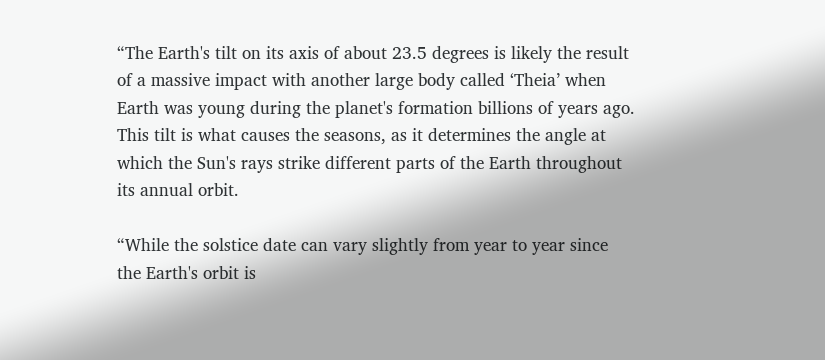“The Earth's tilt on its axis of about 23.5 degrees is likely the result of a massive impact with another large body called ‘Theia’ when Earth was young during the planet's formation billions of years ago. This tilt is what causes the seasons, as it determines the angle at which the Sun's rays strike different parts of the Earth throughout its annual orbit.

“While the solstice date can vary slightly from year to year since the Earth's orbit is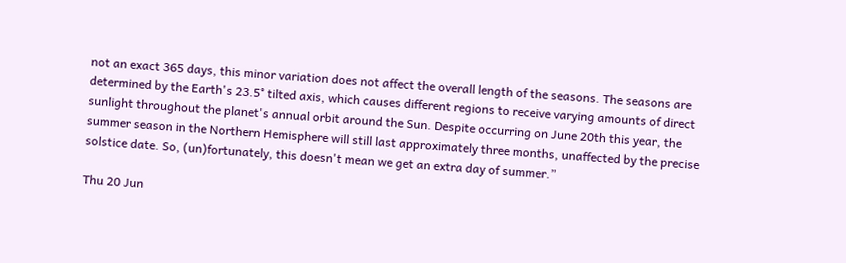not an exact 365 days, this minor variation does not affect the overall length of the seasons. The seasons are determined by the Earth's 23.5° tilted axis, which causes different regions to receive varying amounts of direct sunlight throughout the planet's annual orbit around the Sun. Despite occurring on June 20th this year, the summer season in the Northern Hemisphere will still last approximately three months, unaffected by the precise solstice date. So, (un)fortunately, this doesn't mean we get an extra day of summer.”

Thu 20 Jun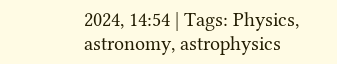2024, 14:54 | Tags: Physics, astronomy, astrophysics